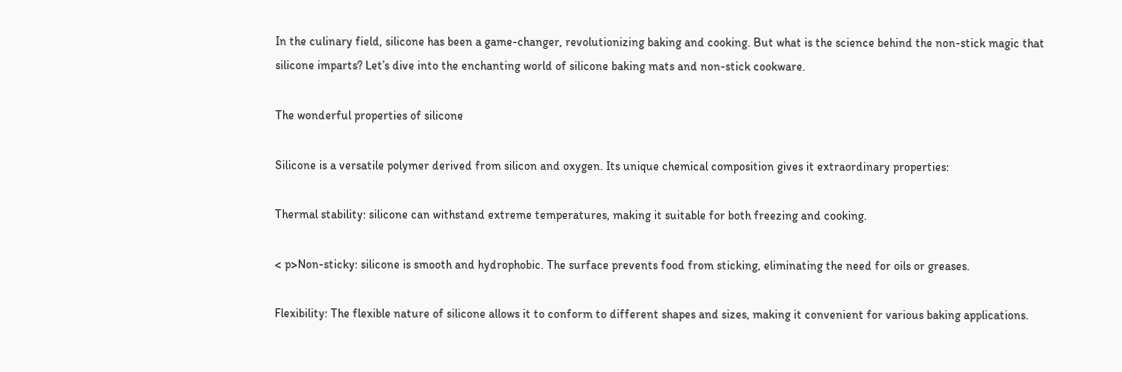In the culinary field, silicone has been a game-changer, revolutionizing baking and cooking. But what is the science behind the non-stick magic that silicone imparts? Let’s dive into the enchanting world of silicone baking mats and non-stick cookware.

The wonderful properties of silicone

Silicone is a versatile polymer derived from silicon and oxygen. Its unique chemical composition gives it extraordinary properties:

Thermal stability: silicone can withstand extreme temperatures, making it suitable for both freezing and cooking.

< p>Non-sticky: silicone is smooth and hydrophobic. The surface prevents food from sticking, eliminating the need for oils or greases.

Flexibility: The flexible nature of silicone allows it to conform to different shapes and sizes, making it convenient for various baking applications.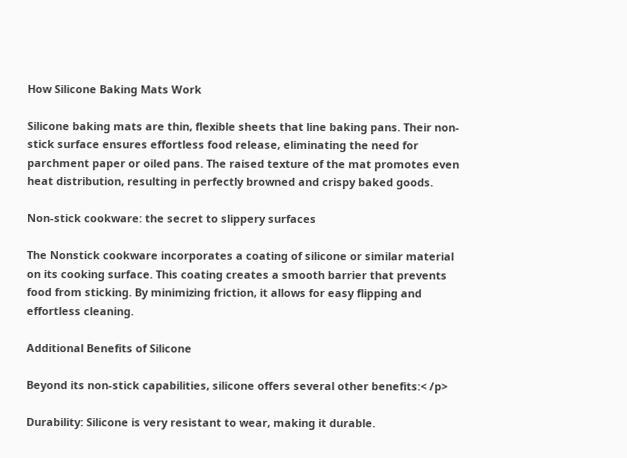How Silicone Baking Mats Work

Silicone baking mats are thin, flexible sheets that line baking pans. Their non-stick surface ensures effortless food release, eliminating the need for parchment paper or oiled pans. The raised texture of the mat promotes even heat distribution, resulting in perfectly browned and crispy baked goods.

Non-stick cookware: the secret to slippery surfaces

The Nonstick cookware incorporates a coating of silicone or similar material on its cooking surface. This coating creates a smooth barrier that prevents food from sticking. By minimizing friction, it allows for easy flipping and effortless cleaning.

Additional Benefits of Silicone

Beyond its non-stick capabilities, silicone offers several other benefits:< /p>

Durability: Silicone is very resistant to wear, making it durable.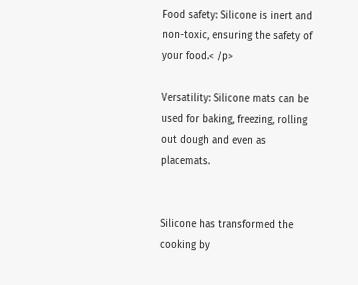Food safety: Silicone is inert and non-toxic, ensuring the safety of your food.< /p>

Versatility: Silicone mats can be used for baking, freezing, rolling out dough and even as placemats.


Silicone has transformed the cooking by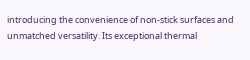introducing the convenience of non-stick surfaces and unmatched versatility. Its exceptional thermal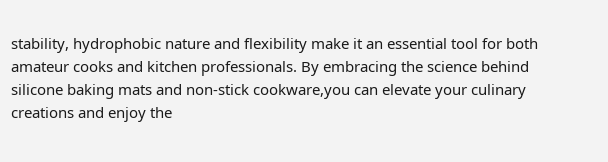stability, hydrophobic nature and flexibility make it an essential tool for both amateur cooks and kitchen professionals. By embracing the science behind silicone baking mats and non-stick cookware,you can elevate your culinary creations and enjoy the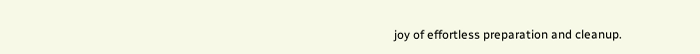joy of effortless preparation and cleanup.